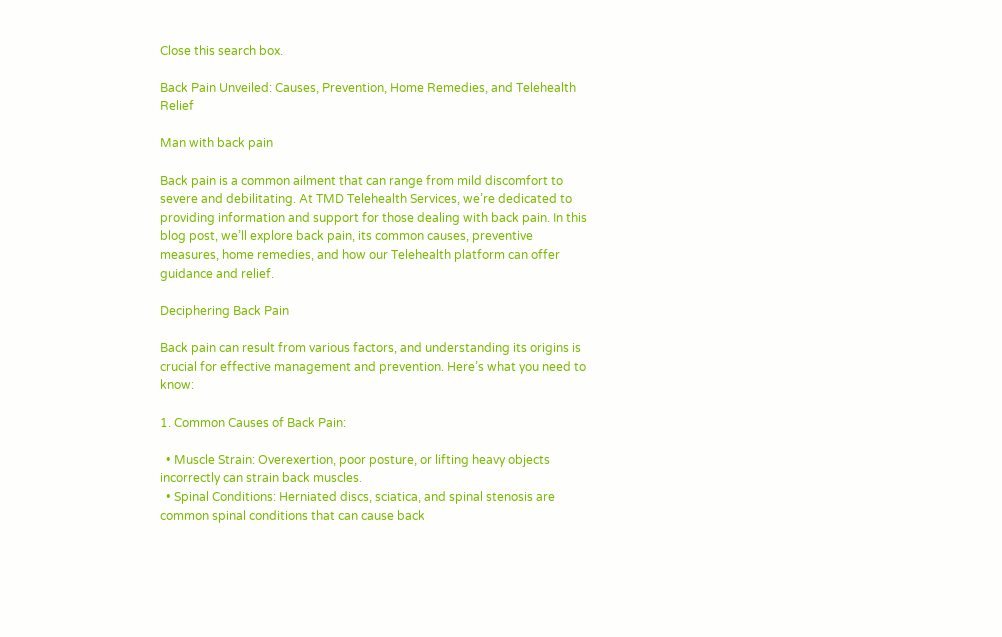Close this search box.

Back Pain Unveiled: Causes, Prevention, Home Remedies, and Telehealth Relief

Man with back pain

Back pain is a common ailment that can range from mild discomfort to severe and debilitating. At TMD Telehealth Services, we’re dedicated to providing information and support for those dealing with back pain. In this blog post, we’ll explore back pain, its common causes, preventive measures, home remedies, and how our Telehealth platform can offer guidance and relief.

Deciphering Back Pain

Back pain can result from various factors, and understanding its origins is crucial for effective management and prevention. Here’s what you need to know:

1. Common Causes of Back Pain:

  • Muscle Strain: Overexertion, poor posture, or lifting heavy objects incorrectly can strain back muscles.
  • Spinal Conditions: Herniated discs, sciatica, and spinal stenosis are common spinal conditions that can cause back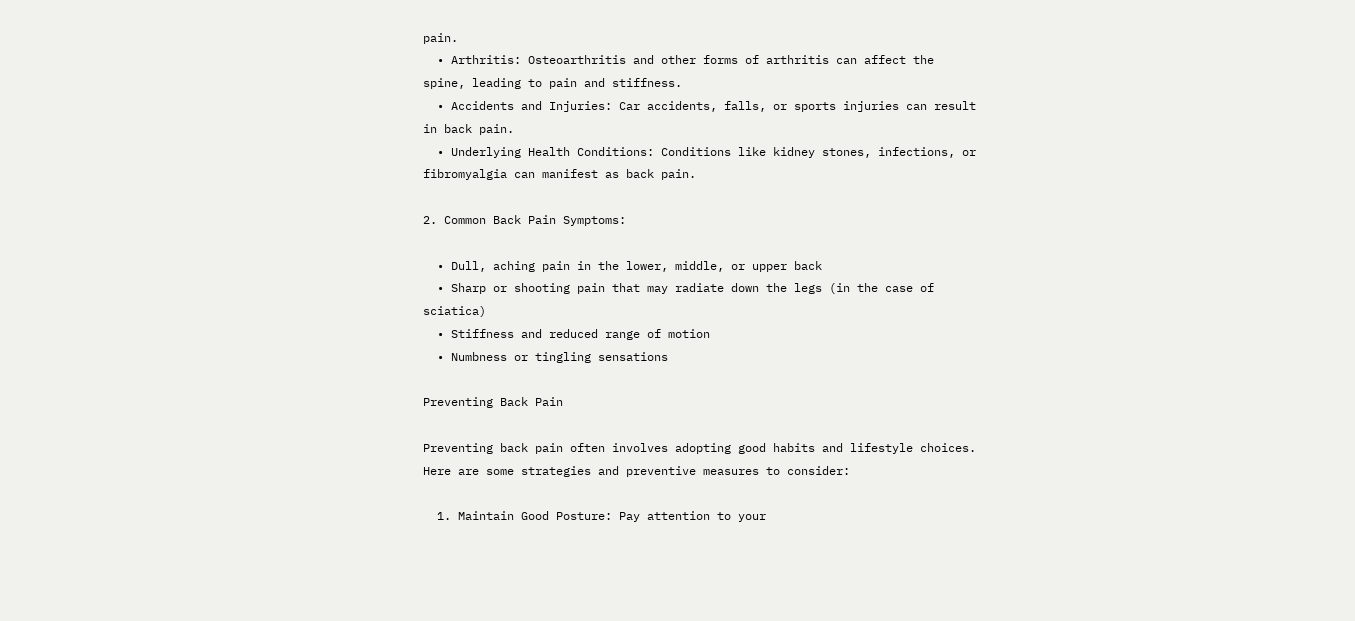pain.
  • Arthritis: Osteoarthritis and other forms of arthritis can affect the spine, leading to pain and stiffness.
  • Accidents and Injuries: Car accidents, falls, or sports injuries can result in back pain.
  • Underlying Health Conditions: Conditions like kidney stones, infections, or fibromyalgia can manifest as back pain.

2. Common Back Pain Symptoms:

  • Dull, aching pain in the lower, middle, or upper back
  • Sharp or shooting pain that may radiate down the legs (in the case of sciatica)
  • Stiffness and reduced range of motion
  • Numbness or tingling sensations

Preventing Back Pain

Preventing back pain often involves adopting good habits and lifestyle choices. Here are some strategies and preventive measures to consider:

  1. Maintain Good Posture: Pay attention to your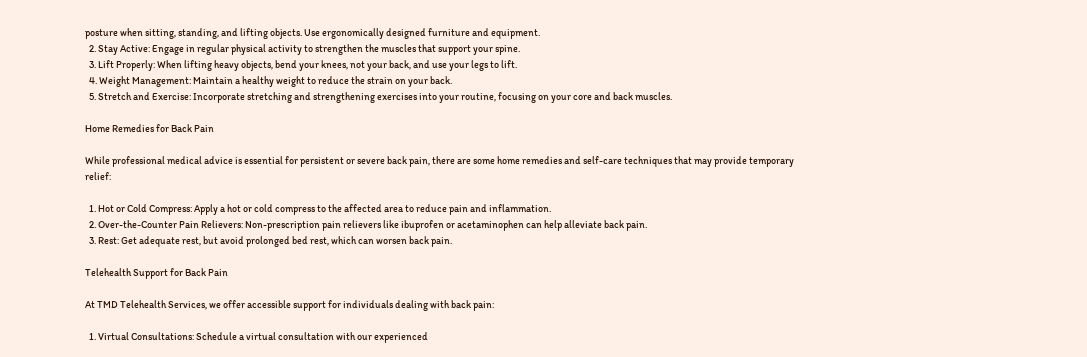posture when sitting, standing, and lifting objects. Use ergonomically designed furniture and equipment.
  2. Stay Active: Engage in regular physical activity to strengthen the muscles that support your spine.
  3. Lift Properly: When lifting heavy objects, bend your knees, not your back, and use your legs to lift.
  4. Weight Management: Maintain a healthy weight to reduce the strain on your back.
  5. Stretch and Exercise: Incorporate stretching and strengthening exercises into your routine, focusing on your core and back muscles.

Home Remedies for Back Pain

While professional medical advice is essential for persistent or severe back pain, there are some home remedies and self-care techniques that may provide temporary relief:

  1. Hot or Cold Compress: Apply a hot or cold compress to the affected area to reduce pain and inflammation.
  2. Over-the-Counter Pain Relievers: Non-prescription pain relievers like ibuprofen or acetaminophen can help alleviate back pain.
  3. Rest: Get adequate rest, but avoid prolonged bed rest, which can worsen back pain.

Telehealth Support for Back Pain

At TMD Telehealth Services, we offer accessible support for individuals dealing with back pain:

  1. Virtual Consultations: Schedule a virtual consultation with our experienced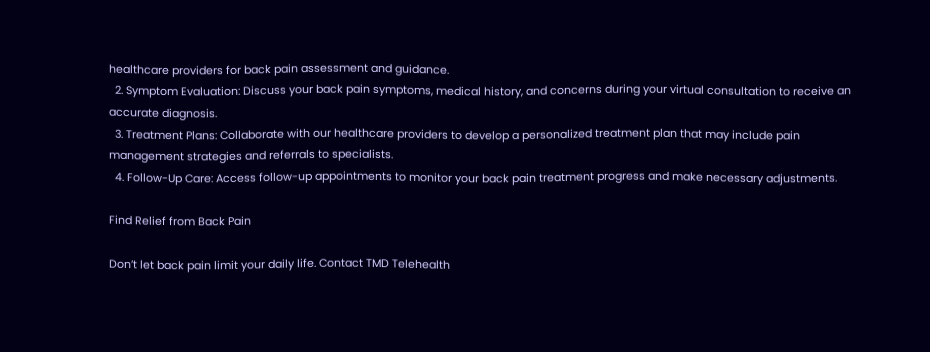healthcare providers for back pain assessment and guidance.
  2. Symptom Evaluation: Discuss your back pain symptoms, medical history, and concerns during your virtual consultation to receive an accurate diagnosis.
  3. Treatment Plans: Collaborate with our healthcare providers to develop a personalized treatment plan that may include pain management strategies and referrals to specialists.
  4. Follow-Up Care: Access follow-up appointments to monitor your back pain treatment progress and make necessary adjustments.

Find Relief from Back Pain

Don’t let back pain limit your daily life. Contact TMD Telehealth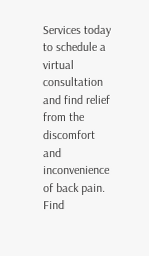Services today to schedule a virtual consultation and find relief from the discomfort and inconvenience of back pain. Find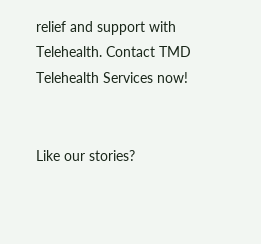relief and support with Telehealth. Contact TMD Telehealth Services now!


Like our stories?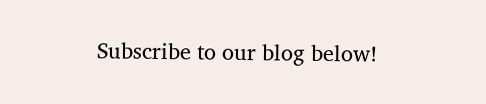Subscribe to our blog below!